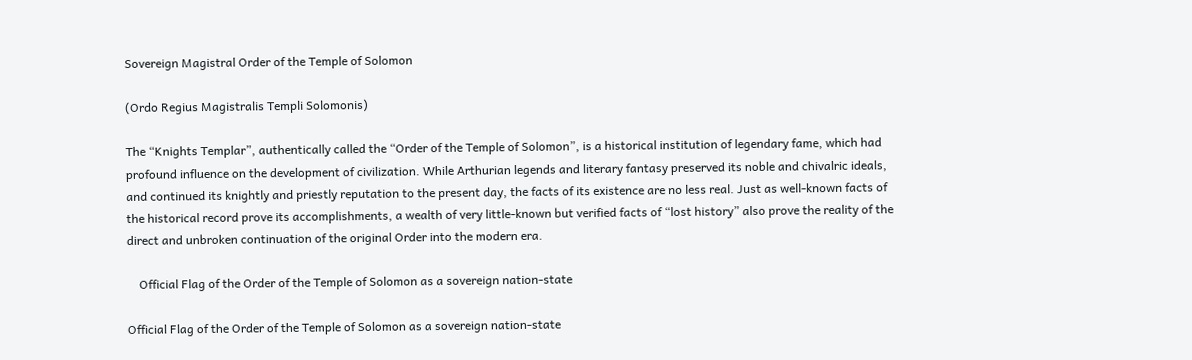Sovereign Magistral Order of the Temple of Solomon

(Ordo Regius Magistralis Templi Solomonis)

The “Knights Templar”, authentically called the “Order of the Temple of Solomon”, is a historical institution of legendary fame, which had profound influence on the development of civilization. While Arthurian legends and literary fantasy preserved its noble and chivalric ideals, and continued its knightly and priestly reputation to the present day, the facts of its existence are no less real. Just as well-known facts of the historical record prove its accomplishments, a wealth of very little-known but verified facts of “lost history” also prove the reality of the direct and unbroken continuation of the original Order into the modern era.

    Official Flag of the Order of the Temple of Solomon as a sovereign nation-state

Official Flag of the Order of the Temple of Solomon as a sovereign nation-state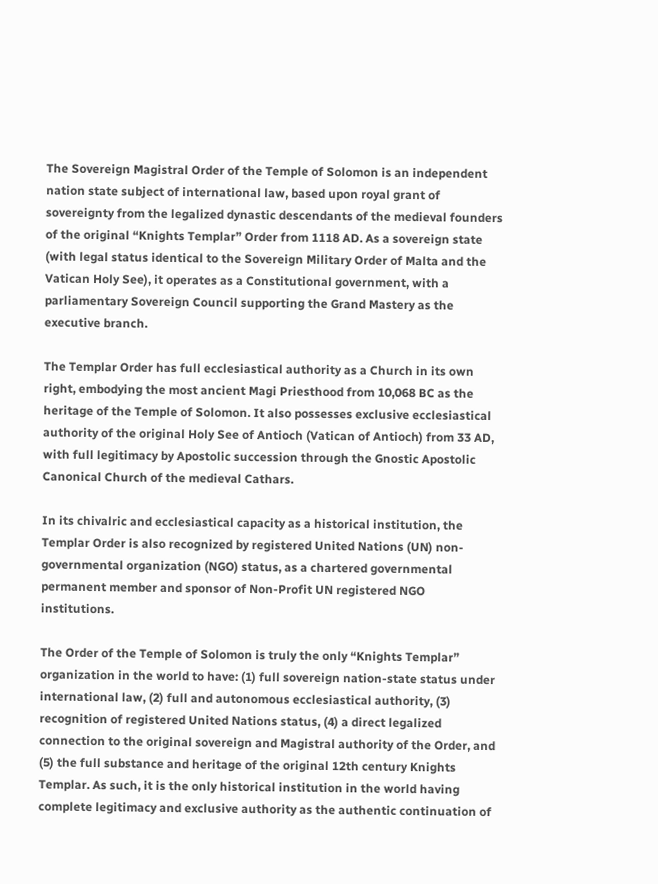The Sovereign Magistral Order of the Temple of Solomon is an independent nation state subject of international law, based upon royal grant of sovereignty from the legalized dynastic descendants of the medieval founders of the original “Knights Templar” Order from 1118 AD. As a sovereign state (with legal status identical to the Sovereign Military Order of Malta and the Vatican Holy See), it operates as a Constitutional government, with a parliamentary Sovereign Council supporting the Grand Mastery as the executive branch.

The Templar Order has full ecclesiastical authority as a Church in its own right, embodying the most ancient Magi Priesthood from 10,068 BC as the heritage of the Temple of Solomon. It also possesses exclusive ecclesiastical authority of the original Holy See of Antioch (Vatican of Antioch) from 33 AD, with full legitimacy by Apostolic succession through the Gnostic Apostolic Canonical Church of the medieval Cathars.

In its chivalric and ecclesiastical capacity as a historical institution, the Templar Order is also recognized by registered United Nations (UN) non-governmental organization (NGO) status, as a chartered governmental permanent member and sponsor of Non-Profit UN registered NGO institutions.

The Order of the Temple of Solomon is truly the only “Knights Templar” organization in the world to have: (1) full sovereign nation-state status under international law, (2) full and autonomous ecclesiastical authority, (3) recognition of registered United Nations status, (4) a direct legalized connection to the original sovereign and Magistral authority of the Order, and (5) the full substance and heritage of the original 12th century Knights Templar. As such, it is the only historical institution in the world having complete legitimacy and exclusive authority as the authentic continuation of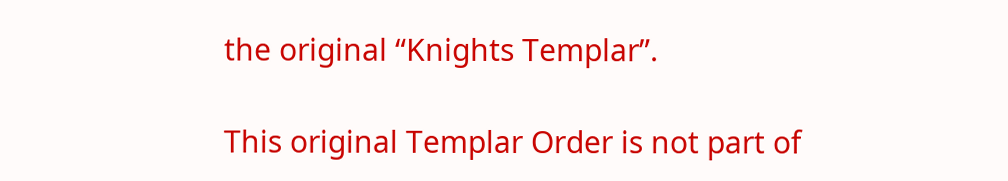the original “Knights Templar”.

This original Templar Order is not part of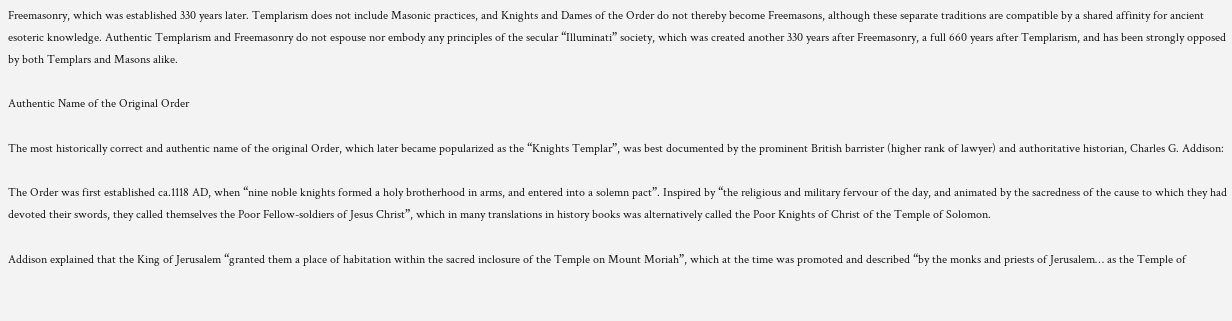Freemasonry, which was established 330 years later. Templarism does not include Masonic practices, and Knights and Dames of the Order do not thereby become Freemasons, although these separate traditions are compatible by a shared affinity for ancient esoteric knowledge. Authentic Templarism and Freemasonry do not espouse nor embody any principles of the secular “Illuminati” society, which was created another 330 years after Freemasonry, a full 660 years after Templarism, and has been strongly opposed by both Templars and Masons alike.

Authentic Name of the Original Order

The most historically correct and authentic name of the original Order, which later became popularized as the “Knights Templar”, was best documented by the prominent British barrister (higher rank of lawyer) and authoritative historian, Charles G. Addison:

The Order was first established ca.1118 AD, when “nine noble knights formed a holy brotherhood in arms, and entered into a solemn pact”. Inspired by “the religious and military fervour of the day, and animated by the sacredness of the cause to which they had devoted their swords, they called themselves the Poor Fellow-soldiers of Jesus Christ”, which in many translations in history books was alternatively called the Poor Knights of Christ of the Temple of Solomon.

Addison explained that the King of Jerusalem “granted them a place of habitation within the sacred inclosure of the Temple on Mount Moriah”, which at the time was promoted and described “by the monks and priests of Jerusalem… as the Temple of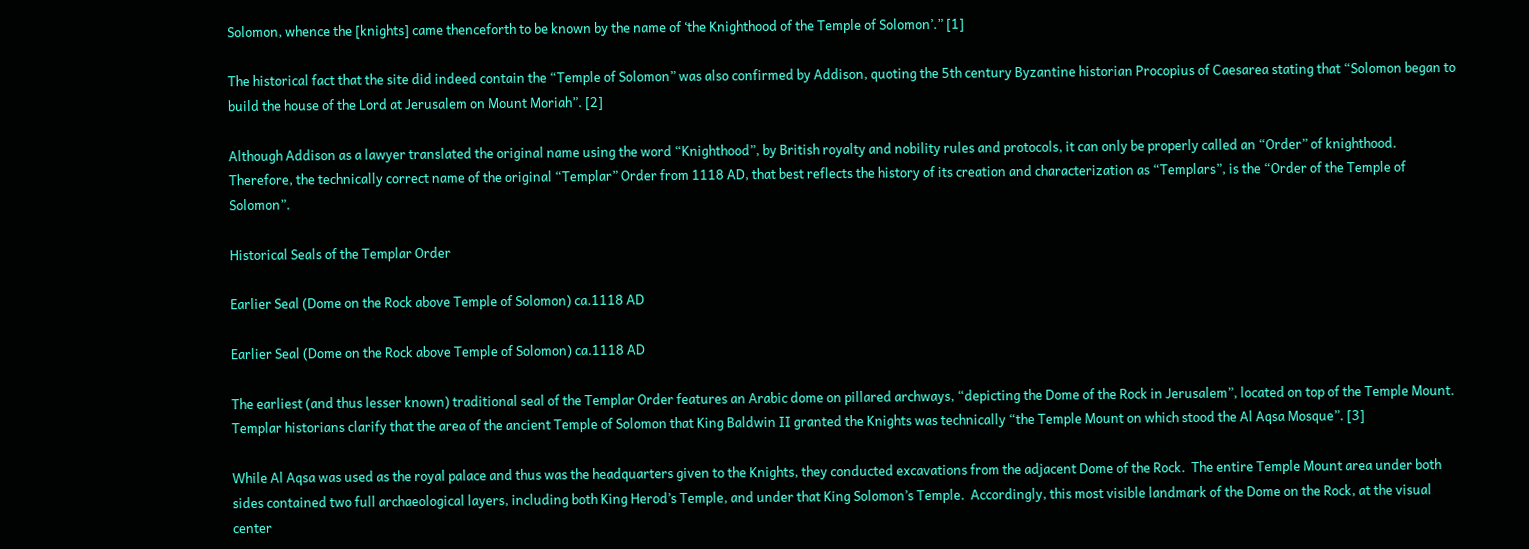Solomon, whence the [knights] came thenceforth to be known by the name of ‘the Knighthood of the Temple of Solomon’.” [1]

The historical fact that the site did indeed contain the “Temple of Solomon” was also confirmed by Addison, quoting the 5th century Byzantine historian Procopius of Caesarea stating that “Solomon began to build the house of the Lord at Jerusalem on Mount Moriah”. [2]

Although Addison as a lawyer translated the original name using the word “Knighthood”, by British royalty and nobility rules and protocols, it can only be properly called an “Order” of knighthood. Therefore, the technically correct name of the original “Templar” Order from 1118 AD, that best reflects the history of its creation and characterization as “Templars”, is the “Order of the Temple of Solomon”.

Historical Seals of the Templar Order

Earlier Seal (Dome on the Rock above Temple of Solomon) ca.1118 AD

Earlier Seal (Dome on the Rock above Temple of Solomon) ca.1118 AD

The earliest (and thus lesser known) traditional seal of the Templar Order features an Arabic dome on pillared archways, “depicting the Dome of the Rock in Jerusalem”, located on top of the Temple Mount. Templar historians clarify that the area of the ancient Temple of Solomon that King Baldwin II granted the Knights was technically “the Temple Mount on which stood the Al Aqsa Mosque”. [3]

While Al Aqsa was used as the royal palace and thus was the headquarters given to the Knights, they conducted excavations from the adjacent Dome of the Rock.  The entire Temple Mount area under both sides contained two full archaeological layers, including both King Herod’s Temple, and under that King Solomon’s Temple.  Accordingly, this most visible landmark of the Dome on the Rock, at the visual center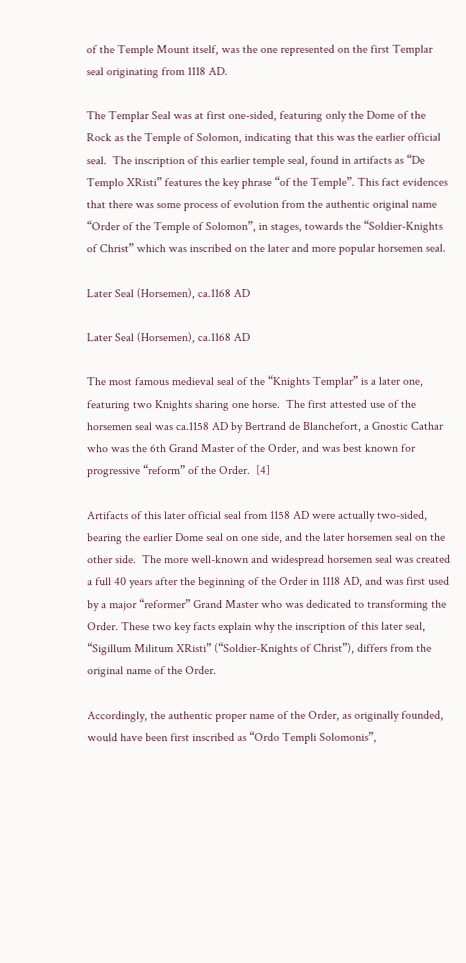of the Temple Mount itself, was the one represented on the first Templar seal originating from 1118 AD.

The Templar Seal was at first one-sided, featuring only the Dome of the Rock as the Temple of Solomon, indicating that this was the earlier official seal.  The inscription of this earlier temple seal, found in artifacts as “De Templo XRisti” features the key phrase “of the Temple”. This fact evidences that there was some process of evolution from the authentic original name “Order of the Temple of Solomon”, in stages, towards the “Soldier-Knights of Christ” which was inscribed on the later and more popular horsemen seal.

Later Seal (Horsemen), ca.1168 AD

Later Seal (Horsemen), ca.1168 AD

The most famous medieval seal of the “Knights Templar” is a later one, featuring two Knights sharing one horse.  The first attested use of the horsemen seal was ca.1158 AD by Bertrand de Blanchefort, a Gnostic Cathar who was the 6th Grand Master of the Order, and was best known for progressive “reform” of the Order.  [4]

Artifacts of this later official seal from 1158 AD were actually two-sided, bearing the earlier Dome seal on one side, and the later horsemen seal on the other side.  The more well-known and widespread horsemen seal was created a full 40 years after the beginning of the Order in 1118 AD, and was first used by a major “reformer” Grand Master who was dedicated to transforming the Order. These two key facts explain why the inscription of this later seal, “Sigillum Militum XRisti” (“Soldier-Knights of Christ”), differs from the original name of the Order.

Accordingly, the authentic proper name of the Order, as originally founded, would have been first inscribed as “Ordo Templi Solomonis”,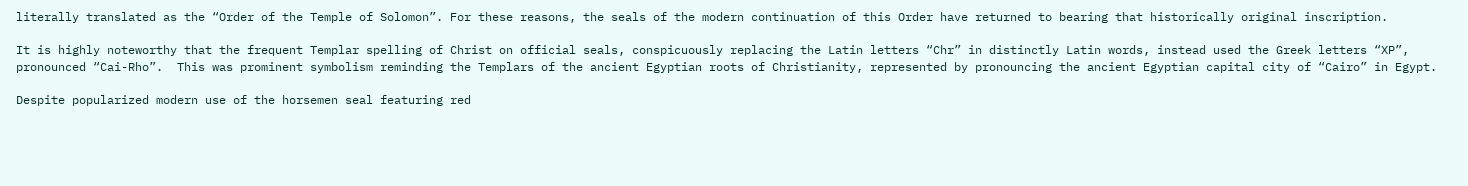literally translated as the “Order of the Temple of Solomon”. For these reasons, the seals of the modern continuation of this Order have returned to bearing that historically original inscription.

It is highly noteworthy that the frequent Templar spelling of Christ on official seals, conspicuously replacing the Latin letters “Chr” in distinctly Latin words, instead used the Greek letters “XP”, pronounced “Cai-Rho”.  This was prominent symbolism reminding the Templars of the ancient Egyptian roots of Christianity, represented by pronouncing the ancient Egyptian capital city of “Cairo” in Egypt.

Despite popularized modern use of the horsemen seal featuring red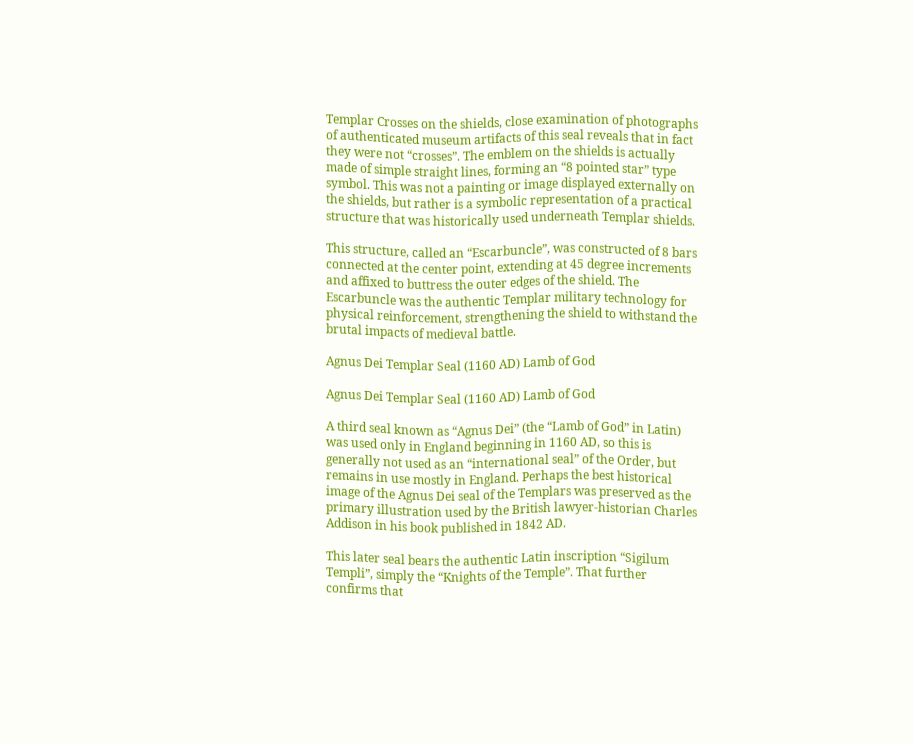Templar Crosses on the shields, close examination of photographs of authenticated museum artifacts of this seal reveals that in fact they were not “crosses”. The emblem on the shields is actually made of simple straight lines, forming an “8 pointed star” type symbol. This was not a painting or image displayed externally on the shields, but rather is a symbolic representation of a practical structure that was historically used underneath Templar shields.

This structure, called an “Escarbuncle”, was constructed of 8 bars connected at the center point, extending at 45 degree increments and affixed to buttress the outer edges of the shield. The Escarbuncle was the authentic Templar military technology for physical reinforcement, strengthening the shield to withstand the brutal impacts of medieval battle.

Agnus Dei Templar Seal (1160 AD) Lamb of God

Agnus Dei Templar Seal (1160 AD) Lamb of God

A third seal known as “Agnus Dei” (the “Lamb of God” in Latin) was used only in England beginning in 1160 AD, so this is generally not used as an “international seal” of the Order, but remains in use mostly in England. Perhaps the best historical image of the Agnus Dei seal of the Templars was preserved as the primary illustration used by the British lawyer-historian Charles Addison in his book published in 1842 AD.

This later seal bears the authentic Latin inscription “Sigilum Templi”, simply the “Knights of the Temple”. That further confirms that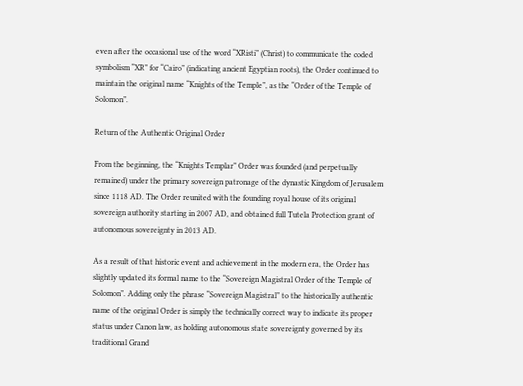even after the occasional use of the word “XRisti” (Christ) to communicate the coded symbolism “XR” for “Cairo” (indicating ancient Egyptian roots), the Order continued to maintain the original name “Knights of the Temple”, as the “Order of the Temple of Solomon”.

Return of the Authentic Original Order

From the beginning, the “Knights Templar” Order was founded (and perpetually remained) under the primary sovereign patronage of the dynastic Kingdom of Jerusalem since 1118 AD. The Order reunited with the founding royal house of its original sovereign authority starting in 2007 AD, and obtained full Tutela Protection grant of autonomous sovereignty in 2013 AD.

As a result of that historic event and achievement in the modern era, the Order has slightly updated its formal name to the “Sovereign Magistral Order of the Temple of Solomon”. Adding only the phrase “Sovereign Magistral” to the historically authentic name of the original Order is simply the technically correct way to indicate its proper status under Canon law, as holding autonomous state sovereignty governed by its traditional Grand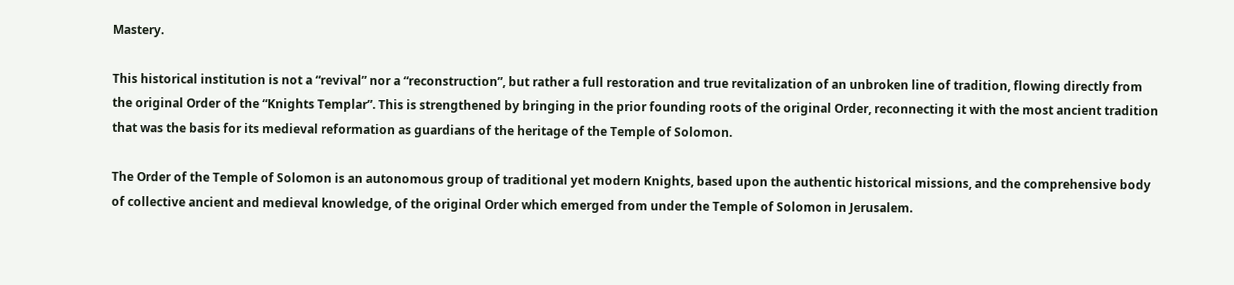Mastery.

This historical institution is not a “revival” nor a “reconstruction”, but rather a full restoration and true revitalization of an unbroken line of tradition, flowing directly from the original Order of the “Knights Templar”. This is strengthened by bringing in the prior founding roots of the original Order, reconnecting it with the most ancient tradition that was the basis for its medieval reformation as guardians of the heritage of the Temple of Solomon.

The Order of the Temple of Solomon is an autonomous group of traditional yet modern Knights, based upon the authentic historical missions, and the comprehensive body of collective ancient and medieval knowledge, of the original Order which emerged from under the Temple of Solomon in Jerusalem.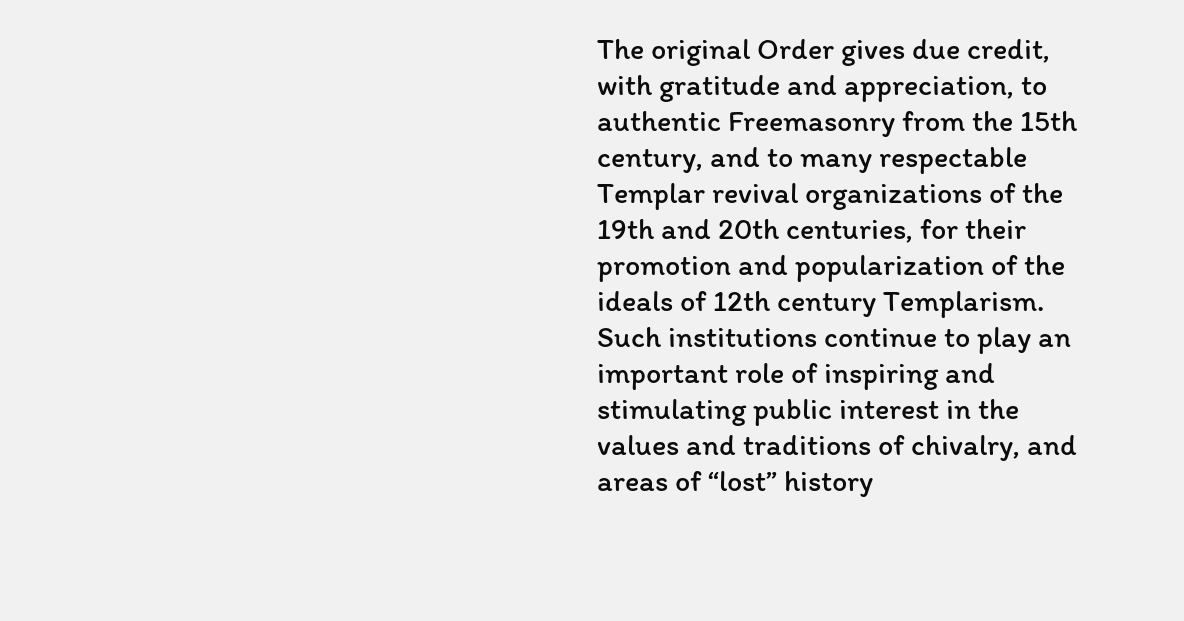The original Order gives due credit, with gratitude and appreciation, to authentic Freemasonry from the 15th century, and to many respectable Templar revival organizations of the 19th and 20th centuries, for their promotion and popularization of the ideals of 12th century Templarism. Such institutions continue to play an important role of inspiring and stimulating public interest in the values and traditions of chivalry, and areas of “lost” history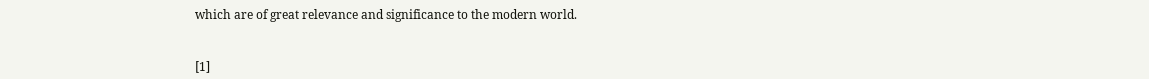which are of great relevance and significance to the modern world.


[1]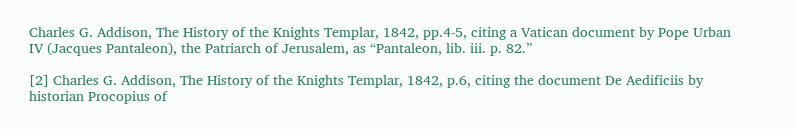Charles G. Addison, The History of the Knights Templar, 1842, pp.4-5, citing a Vatican document by Pope Urban IV (Jacques Pantaleon), the Patriarch of Jerusalem, as “Pantaleon, lib. iii. p. 82.”

[2] Charles G. Addison, The History of the Knights Templar, 1842, p.6, citing the document De Aedificiis by historian Procopius of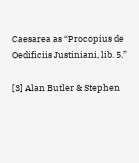Caesarea as “Procopius de Oedificiis Justiniani, lib. 5.”

[3] Alan Butler & Stephen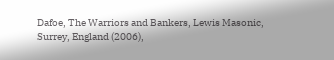Dafoe, The Warriors and Bankers, Lewis Masonic, Surrey, England (2006),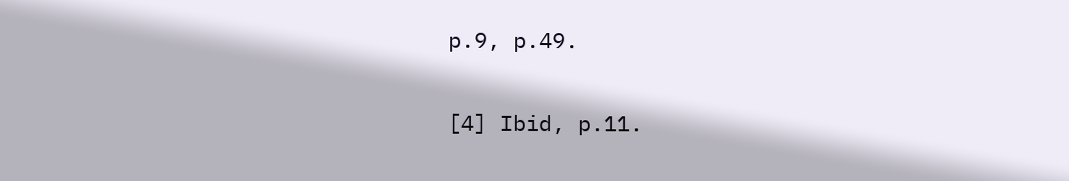p.9, p.49.

[4] Ibid, p.11.